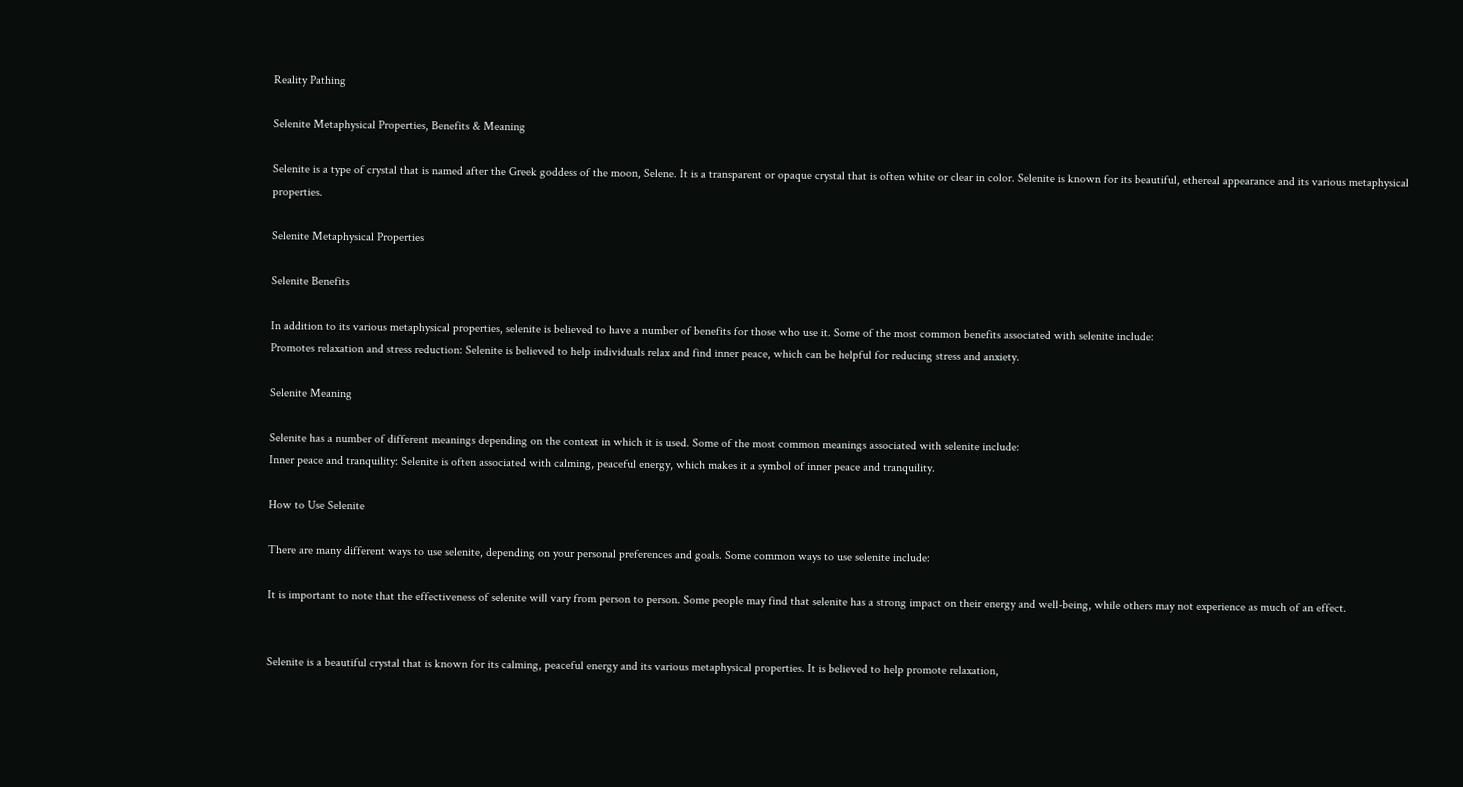Reality Pathing

Selenite Metaphysical Properties, Benefits & Meaning

Selenite is a type of crystal that is named after the Greek goddess of the moon, Selene. It is a transparent or opaque crystal that is often white or clear in color. Selenite is known for its beautiful, ethereal appearance and its various metaphysical properties.

Selenite Metaphysical Properties

Selenite Benefits

In addition to its various metaphysical properties, selenite is believed to have a number of benefits for those who use it. Some of the most common benefits associated with selenite include:
Promotes relaxation and stress reduction: Selenite is believed to help individuals relax and find inner peace, which can be helpful for reducing stress and anxiety.

Selenite Meaning

Selenite has a number of different meanings depending on the context in which it is used. Some of the most common meanings associated with selenite include:
Inner peace and tranquility: Selenite is often associated with calming, peaceful energy, which makes it a symbol of inner peace and tranquility.

How to Use Selenite

There are many different ways to use selenite, depending on your personal preferences and goals. Some common ways to use selenite include:

It is important to note that the effectiveness of selenite will vary from person to person. Some people may find that selenite has a strong impact on their energy and well-being, while others may not experience as much of an effect.


Selenite is a beautiful crystal that is known for its calming, peaceful energy and its various metaphysical properties. It is believed to help promote relaxation,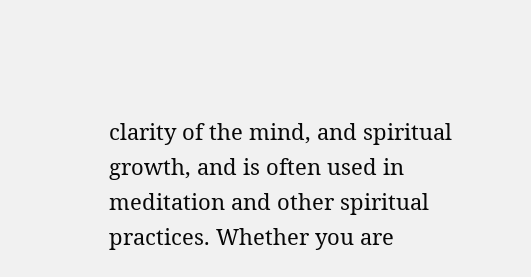clarity of the mind, and spiritual growth, and is often used in meditation and other spiritual practices. Whether you are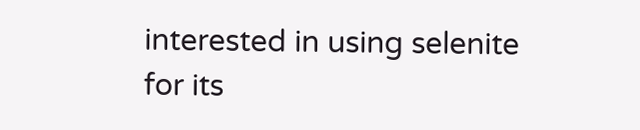interested in using selenite for its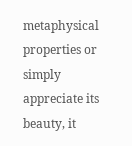metaphysical properties or simply appreciate its beauty, it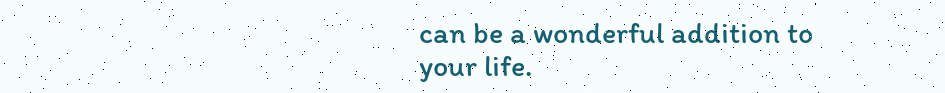can be a wonderful addition to your life.